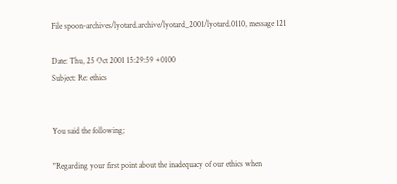File spoon-archives/lyotard.archive/lyotard_2001/lyotard.0110, message 121

Date: Thu, 25 Oct 2001 15:29:59 +0100
Subject: Re: ethics


You said the following;

"Regarding your first point about the inadequacy of our ethics when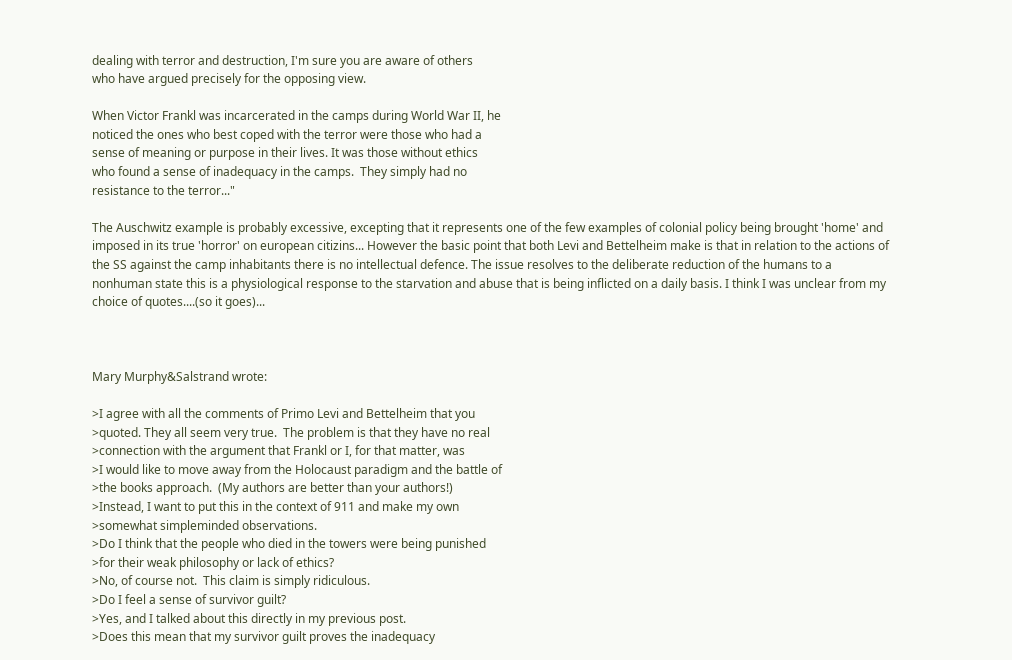dealing with terror and destruction, I'm sure you are aware of others
who have argued precisely for the opposing view.

When Victor Frankl was incarcerated in the camps during World War II, he
noticed the ones who best coped with the terror were those who had a
sense of meaning or purpose in their lives. It was those without ethics
who found a sense of inadequacy in the camps.  They simply had no
resistance to the terror..."

The Auschwitz example is probably excessive, excepting that it represents one of the few examples of colonial policy being brought 'home' and imposed in its true 'horror' on european citizins... However the basic point that both Levi and Bettelheim make is that in relation to the actions of the SS against the camp inhabitants there is no intellectual defence. The issue resolves to the deliberate reduction of the humans to a nonhuman state this is a physiological response to the starvation and abuse that is being inflicted on a daily basis. I think I was unclear from my choice of quotes....(so it goes)...



Mary Murphy&Salstrand wrote:

>I agree with all the comments of Primo Levi and Bettelheim that you
>quoted. They all seem very true.  The problem is that they have no real
>connection with the argument that Frankl or I, for that matter, was
>I would like to move away from the Holocaust paradigm and the battle of
>the books approach.  (My authors are better than your authors!)
>Instead, I want to put this in the context of 911 and make my own
>somewhat simpleminded observations.
>Do I think that the people who died in the towers were being punished
>for their weak philosophy or lack of ethics?
>No, of course not.  This claim is simply ridiculous.
>Do I feel a sense of survivor guilt?
>Yes, and I talked about this directly in my previous post.
>Does this mean that my survivor guilt proves the inadequacy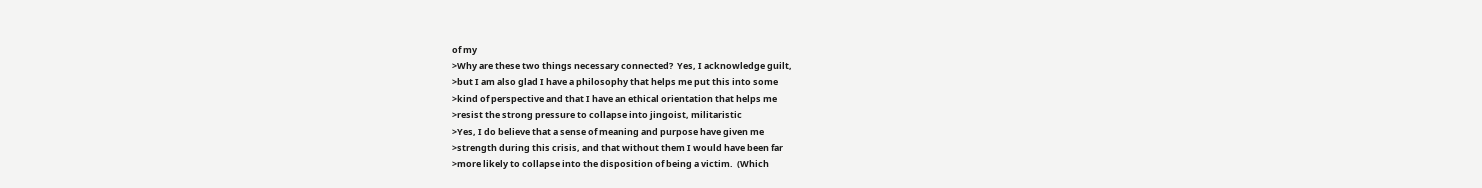of my
>Why are these two things necessary connected?  Yes, I acknowledge guilt,
>but I am also glad I have a philosophy that helps me put this into some
>kind of perspective and that I have an ethical orientation that helps me
>resist the strong pressure to collapse into jingoist, militaristic
>Yes, I do believe that a sense of meaning and purpose have given me
>strength during this crisis, and that without them I would have been far
>more likely to collapse into the disposition of being a victim.  (Which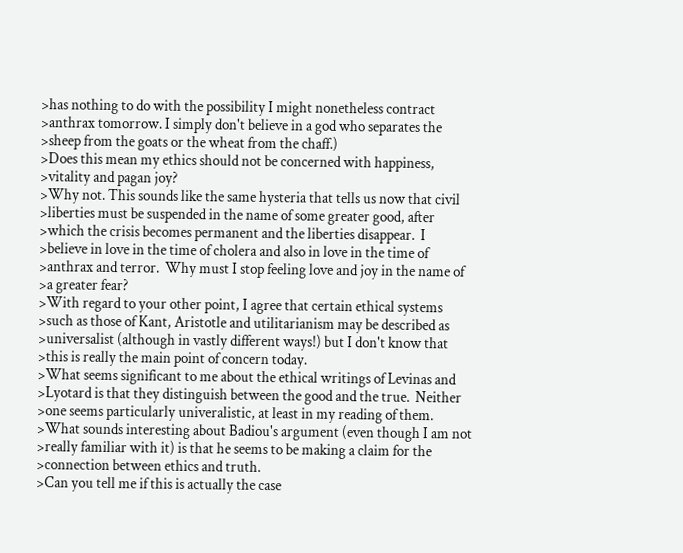>has nothing to do with the possibility I might nonetheless contract
>anthrax tomorrow. I simply don't believe in a god who separates the
>sheep from the goats or the wheat from the chaff.)
>Does this mean my ethics should not be concerned with happiness,
>vitality and pagan joy?
>Why not. This sounds like the same hysteria that tells us now that civil
>liberties must be suspended in the name of some greater good, after
>which the crisis becomes permanent and the liberties disappear.  I
>believe in love in the time of cholera and also in love in the time of
>anthrax and terror.  Why must I stop feeling love and joy in the name of
>a greater fear?
>With regard to your other point, I agree that certain ethical systems
>such as those of Kant, Aristotle and utilitarianism may be described as
>universalist (although in vastly different ways!) but I don't know that
>this is really the main point of concern today.
>What seems significant to me about the ethical writings of Levinas and
>Lyotard is that they distinguish between the good and the true.  Neither
>one seems particularly univeralistic, at least in my reading of them.
>What sounds interesting about Badiou's argument (even though I am not
>really familiar with it) is that he seems to be making a claim for the
>connection between ethics and truth.
>Can you tell me if this is actually the case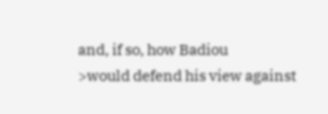and, if so, how Badiou
>would defend his view against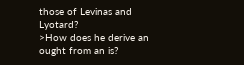those of Levinas and Lyotard?
>How does he derive an ought from an is?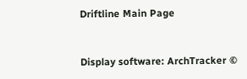Driftline Main Page


Display software: ArchTracker ©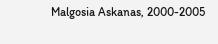Malgosia Askanas, 2000-2005